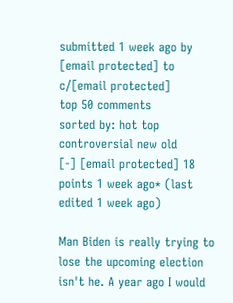submitted 1 week ago by [email protected] to c/[email protected]
top 50 comments
sorted by: hot top controversial new old
[-] [email protected] 18 points 1 week ago* (last edited 1 week ago)

Man Biden is really trying to lose the upcoming election isn't he. A year ago I would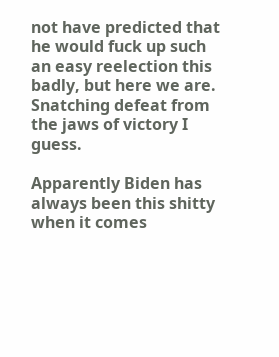not have predicted that he would fuck up such an easy reelection this badly, but here we are. Snatching defeat from the jaws of victory I guess.

Apparently Biden has always been this shitty when it comes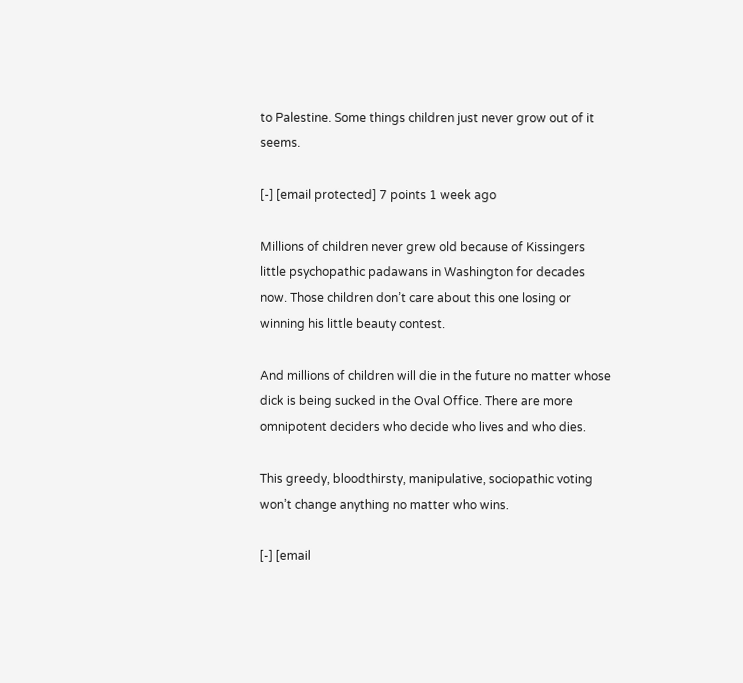to Palestine. Some things children just never grow out of it seems.

[-] [email protected] 7 points 1 week ago

Millions of children never grew old because of Kissingers little psychopathic padawans in Washington for decades now. Those children don’t care about this one losing or winning his little beauty contest.

And millions of children will die in the future no matter whose dick is being sucked in the Oval Office. There are more omnipotent deciders who decide who lives and who dies.

This greedy, bloodthirsty, manipulative, sociopathic voting won’t change anything no matter who wins.

[-] [email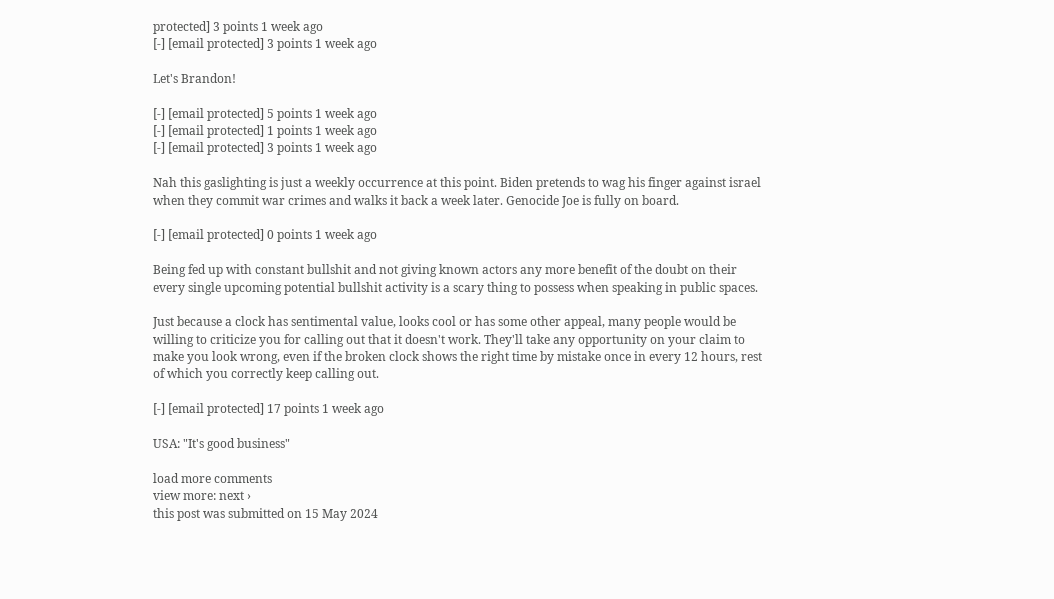protected] 3 points 1 week ago
[-] [email protected] 3 points 1 week ago

Let's Brandon!

[-] [email protected] 5 points 1 week ago
[-] [email protected] 1 points 1 week ago
[-] [email protected] 3 points 1 week ago

Nah this gaslighting is just a weekly occurrence at this point. Biden pretends to wag his finger against israel when they commit war crimes and walks it back a week later. Genocide Joe is fully on board.

[-] [email protected] 0 points 1 week ago

Being fed up with constant bullshit and not giving known actors any more benefit of the doubt on their every single upcoming potential bullshit activity is a scary thing to possess when speaking in public spaces.

Just because a clock has sentimental value, looks cool or has some other appeal, many people would be willing to criticize you for calling out that it doesn't work. They'll take any opportunity on your claim to make you look wrong, even if the broken clock shows the right time by mistake once in every 12 hours, rest of which you correctly keep calling out.

[-] [email protected] 17 points 1 week ago

USA: "It's good business"

load more comments
view more: next ›
this post was submitted on 15 May 2024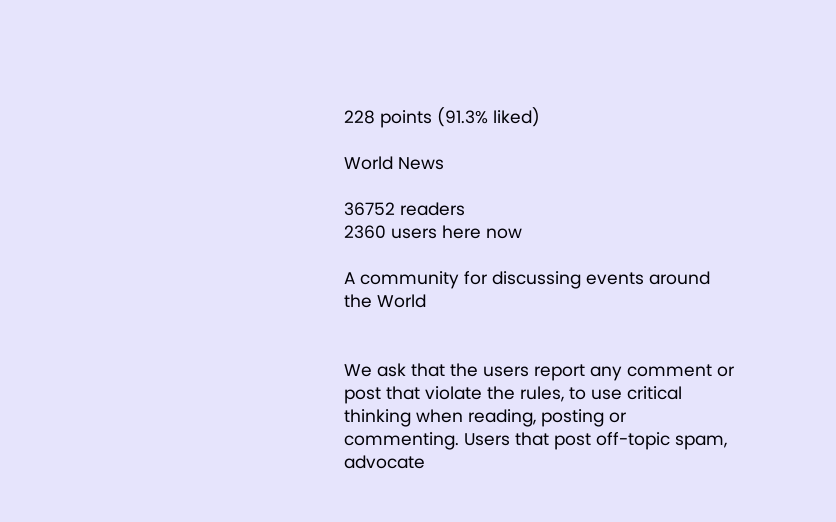228 points (91.3% liked)

World News

36752 readers
2360 users here now

A community for discussing events around the World


We ask that the users report any comment or post that violate the rules, to use critical thinking when reading, posting or commenting. Users that post off-topic spam, advocate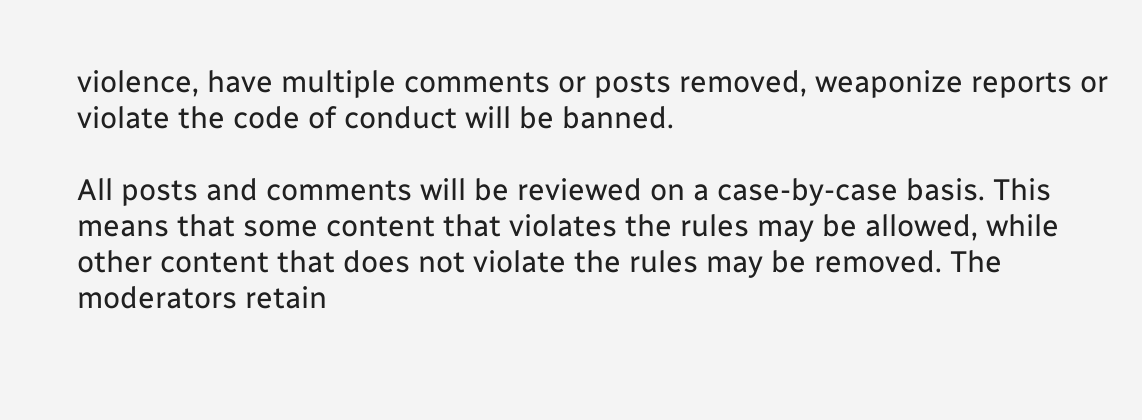violence, have multiple comments or posts removed, weaponize reports or violate the code of conduct will be banned.

All posts and comments will be reviewed on a case-by-case basis. This means that some content that violates the rules may be allowed, while other content that does not violate the rules may be removed. The moderators retain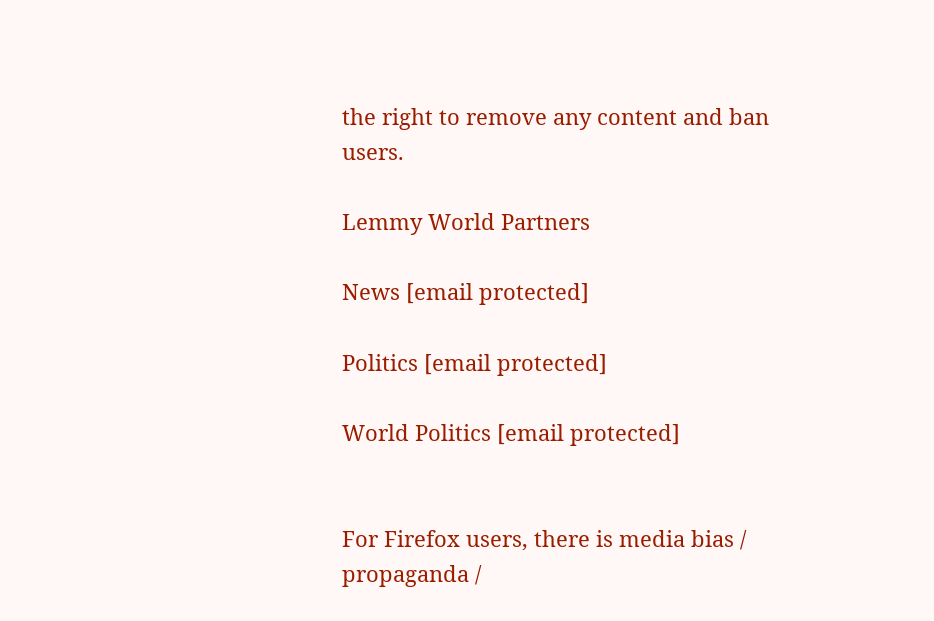the right to remove any content and ban users.

Lemmy World Partners

News [email protected]

Politics [email protected]

World Politics [email protected]


For Firefox users, there is media bias / propaganda /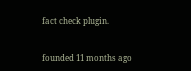fact check plugin.


founded 11 months ago